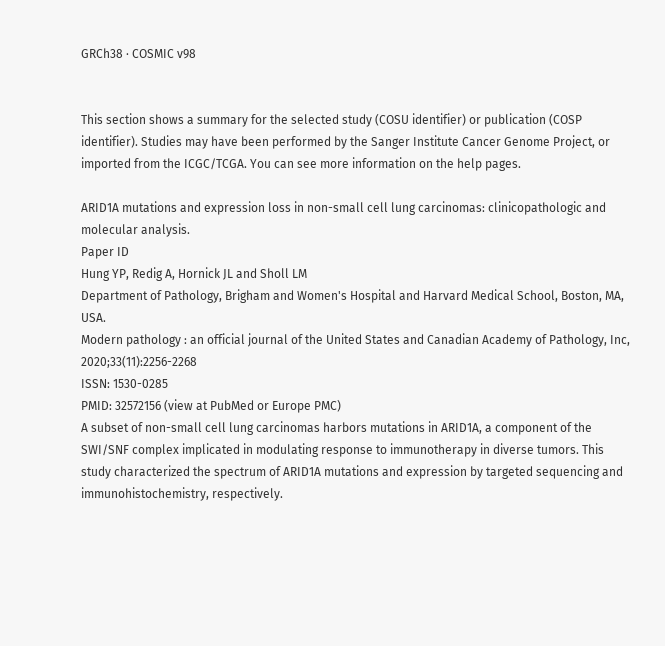GRCh38 · COSMIC v98


This section shows a summary for the selected study (COSU identifier) or publication (COSP identifier). Studies may have been performed by the Sanger Institute Cancer Genome Project, or imported from the ICGC/TCGA. You can see more information on the help pages.

ARID1A mutations and expression loss in non-small cell lung carcinomas: clinicopathologic and molecular analysis.
Paper ID
Hung YP, Redig A, Hornick JL and Sholl LM
Department of Pathology, Brigham and Women's Hospital and Harvard Medical School, Boston, MA, USA.
Modern pathology : an official journal of the United States and Canadian Academy of Pathology, Inc, 2020;33(11):2256-2268
ISSN: 1530-0285
PMID: 32572156 (view at PubMed or Europe PMC)
A subset of non-small cell lung carcinomas harbors mutations in ARID1A, a component of the SWI/SNF complex implicated in modulating response to immunotherapy in diverse tumors. This study characterized the spectrum of ARID1A mutations and expression by targeted sequencing and immunohistochemistry, respectively.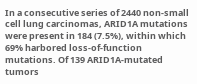In a consecutive series of 2440 non-small cell lung carcinomas, ARID1A mutations were present in 184 (7.5%), within which 69% harbored loss-of-function mutations. Of 139 ARID1A-mutated tumors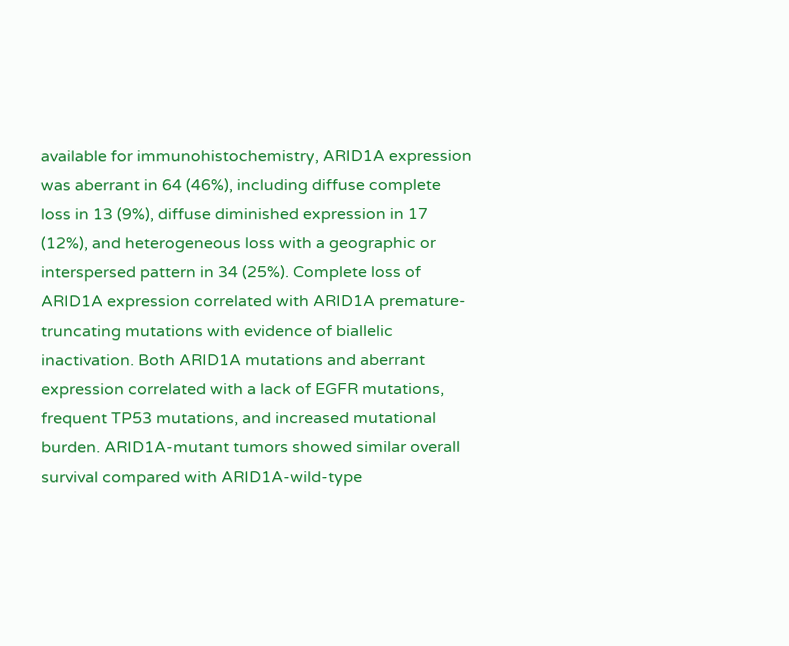available for immunohistochemistry, ARID1A expression was aberrant in 64 (46%), including diffuse complete loss in 13 (9%), diffuse diminished expression in 17 (12%), and heterogeneous loss with a geographic or interspersed pattern in 34 (25%). Complete loss of ARID1A expression correlated with ARID1A premature-truncating mutations with evidence of biallelic inactivation. Both ARID1A mutations and aberrant expression correlated with a lack of EGFR mutations, frequent TP53 mutations, and increased mutational burden. ARID1A-mutant tumors showed similar overall survival compared with ARID1A-wild-type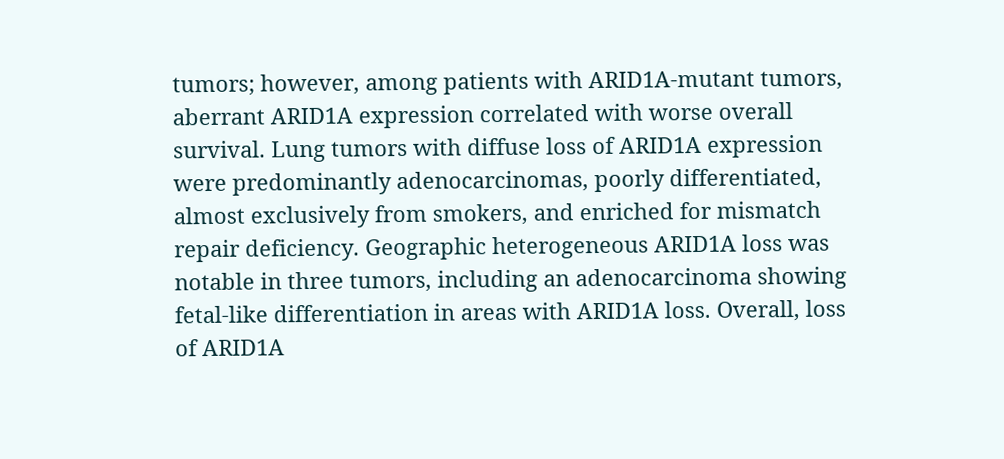tumors; however, among patients with ARID1A-mutant tumors, aberrant ARID1A expression correlated with worse overall survival. Lung tumors with diffuse loss of ARID1A expression were predominantly adenocarcinomas, poorly differentiated, almost exclusively from smokers, and enriched for mismatch repair deficiency. Geographic heterogeneous ARID1A loss was notable in three tumors, including an adenocarcinoma showing fetal-like differentiation in areas with ARID1A loss. Overall, loss of ARID1A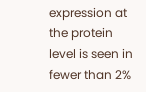expression at the protein level is seen in fewer than 2%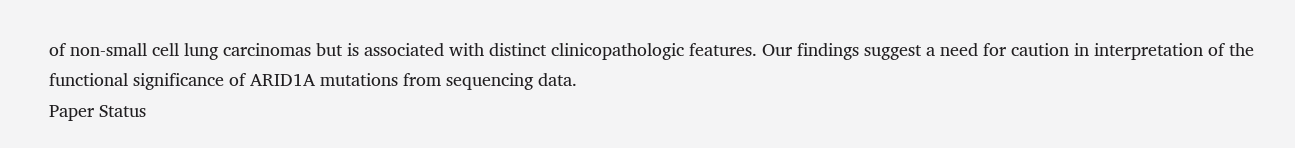of non-small cell lung carcinomas but is associated with distinct clinicopathologic features. Our findings suggest a need for caution in interpretation of the functional significance of ARID1A mutations from sequencing data.
Paper Status